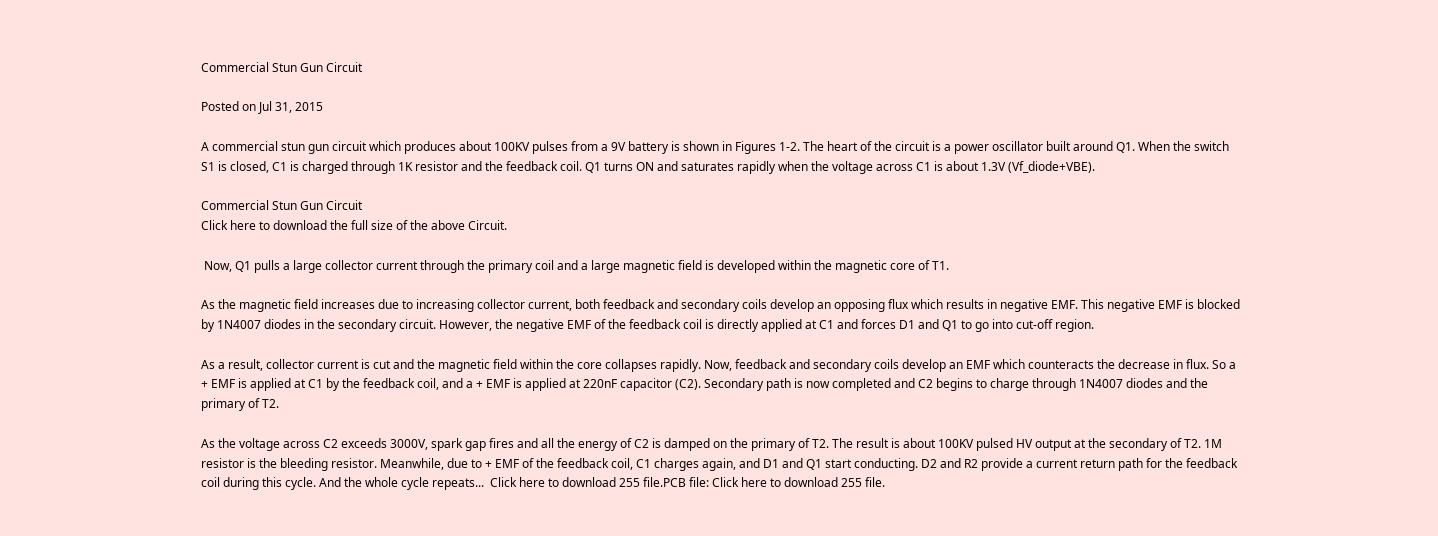Commercial Stun Gun Circuit

Posted on Jul 31, 2015

A commercial stun gun circuit which produces about 100KV pulses from a 9V battery is shown in Figures 1-2. The heart of the circuit is a power oscillator built around Q1. When the switch S1 is closed, C1 is charged through 1K resistor and the feedback coil. Q1 turns ON and saturates rapidly when the voltage across C1 is about 1.3V (Vf_diode+VBE).

Commercial Stun Gun Circuit
Click here to download the full size of the above Circuit.

 Now, Q1 pulls a large collector current through the primary coil and a large magnetic field is developed within the magnetic core of T1.

As the magnetic field increases due to increasing collector current, both feedback and secondary coils develop an opposing flux which results in negative EMF. This negative EMF is blocked by 1N4007 diodes in the secondary circuit. However, the negative EMF of the feedback coil is directly applied at C1 and forces D1 and Q1 to go into cut-off region.

As a result, collector current is cut and the magnetic field within the core collapses rapidly. Now, feedback and secondary coils develop an EMF which counteracts the decrease in flux. So a + EMF is applied at C1 by the feedback coil, and a + EMF is applied at 220nF capacitor (C2). Secondary path is now completed and C2 begins to charge through 1N4007 diodes and the primary of T2.

As the voltage across C2 exceeds 3000V, spark gap fires and all the energy of C2 is damped on the primary of T2. The result is about 100KV pulsed HV output at the secondary of T2. 1M resistor is the bleeding resistor. Meanwhile, due to + EMF of the feedback coil, C1 charges again, and D1 and Q1 start conducting. D2 and R2 provide a current return path for the feedback coil during this cycle. And the whole cycle repeats...  Click here to download 255 file.PCB file: Click here to download 255 file.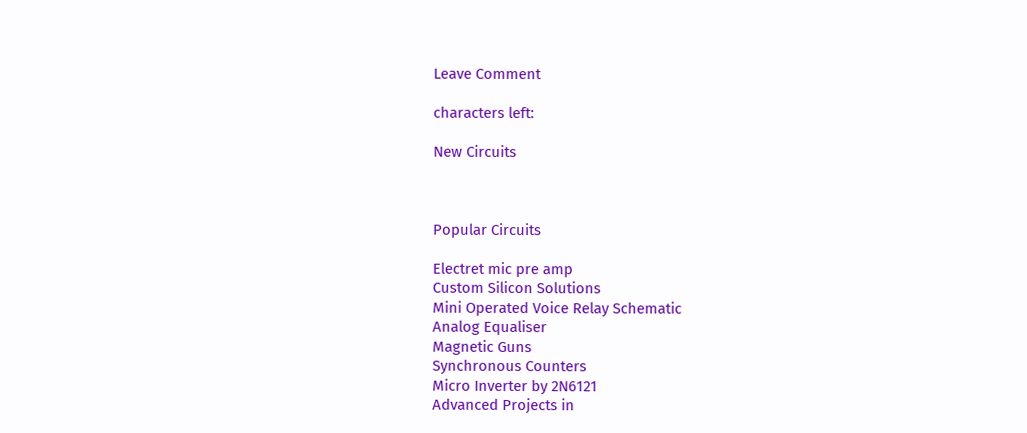Leave Comment

characters left:

New Circuits



Popular Circuits

Electret mic pre amp
Custom Silicon Solutions
Mini Operated Voice Relay Schematic
Analog Equaliser
Magnetic Guns
Synchronous Counters
Micro Inverter by 2N6121
Advanced Projects in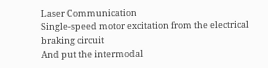Laser Communication
Single-speed motor excitation from the electrical braking circuit
And put the intermodal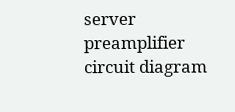server preamplifier circuit diagram